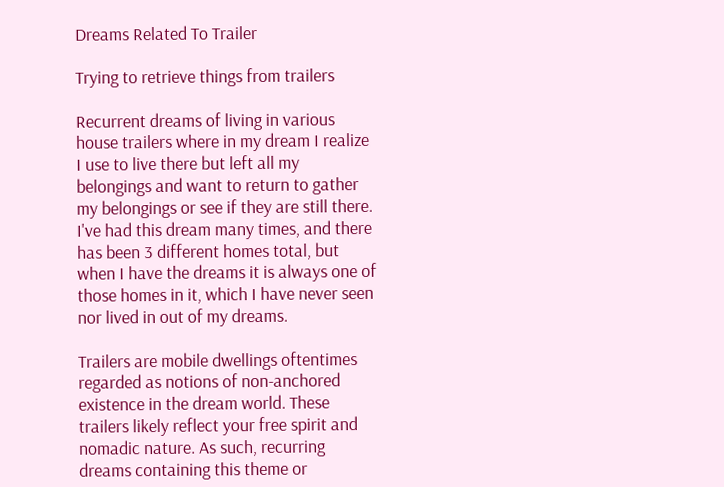Dreams Related To Trailer

Trying to retrieve things from trailers

Recurrent dreams of living in various house trailers where in my dream I realize I use to live there but left all my belongings and want to return to gather my belongings or see if they are still there. I've had this dream many times, and there has been 3 different homes total, but when I have the dreams it is always one of those homes in it, which I have never seen nor lived in out of my dreams.

Trailers are mobile dwellings oftentimes regarded as notions of non-anchored existence in the dream world. These trailers likely reflect your free spirit and nomadic nature. As such, recurring dreams containing this theme or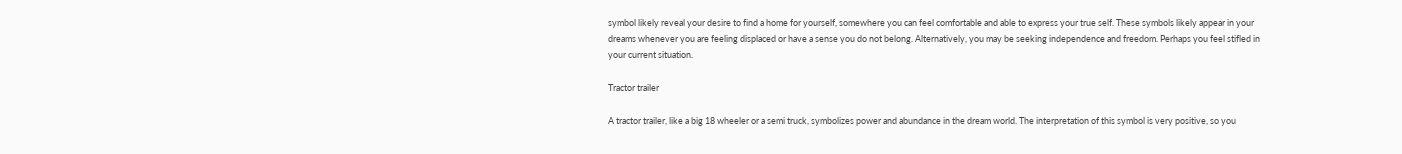symbol likely reveal your desire to find a home for yourself, somewhere you can feel comfortable and able to express your true self. These symbols likely appear in your dreams whenever you are feeling displaced or have a sense you do not belong. Alternatively, you may be seeking independence and freedom. Perhaps you feel stifled in your current situation.

Tractor trailer

A tractor trailer, like a big 18 wheeler or a semi truck, symbolizes power and abundance in the dream world. The interpretation of this symbol is very positive, so you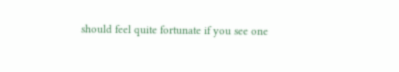should feel quite fortunate if you see one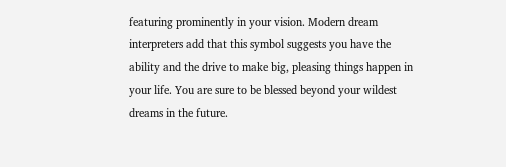featuring prominently in your vision. Modern dream interpreters add that this symbol suggests you have the ability and the drive to make big, pleasing things happen in your life. You are sure to be blessed beyond your wildest dreams in the future.